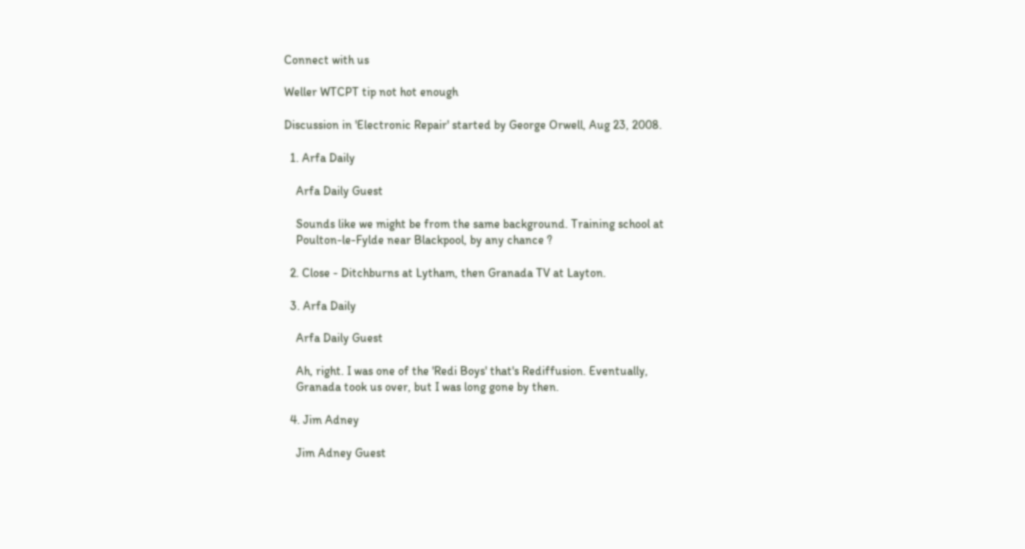Connect with us

Weller WTCPT tip not hot enough

Discussion in 'Electronic Repair' started by George Orwell, Aug 23, 2008.

  1. Arfa Daily

    Arfa Daily Guest

    Sounds like we might be from the same background. Training school at
    Poulton-le-Fylde near Blackpool, by any chance ?

  2. Close - Ditchburns at Lytham, then Granada TV at Layton.

  3. Arfa Daily

    Arfa Daily Guest

    Ah, right. I was one of the 'Redi Boys' that's Rediffusion. Eventually,
    Granada took us over, but I was long gone by then.

  4. Jim Adney

    Jim Adney Guest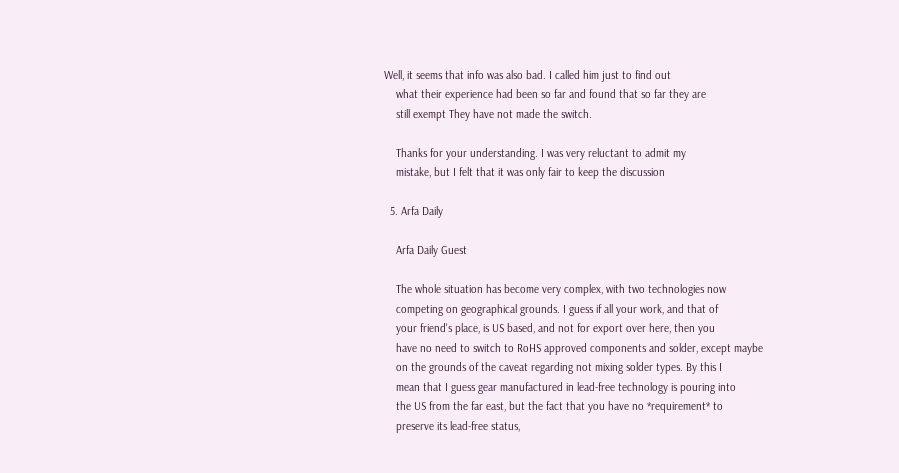Well, it seems that info was also bad. I called him just to find out
    what their experience had been so far and found that so far they are
    still exempt They have not made the switch.

    Thanks for your understanding. I was very reluctant to admit my
    mistake, but I felt that it was only fair to keep the discussion

  5. Arfa Daily

    Arfa Daily Guest

    The whole situation has become very complex, with two technologies now
    competing on geographical grounds. I guess if all your work, and that of
    your friend's place, is US based, and not for export over here, then you
    have no need to switch to RoHS approved components and solder, except maybe
    on the grounds of the caveat regarding not mixing solder types. By this I
    mean that I guess gear manufactured in lead-free technology is pouring into
    the US from the far east, but the fact that you have no *requirement* to
    preserve its lead-free status,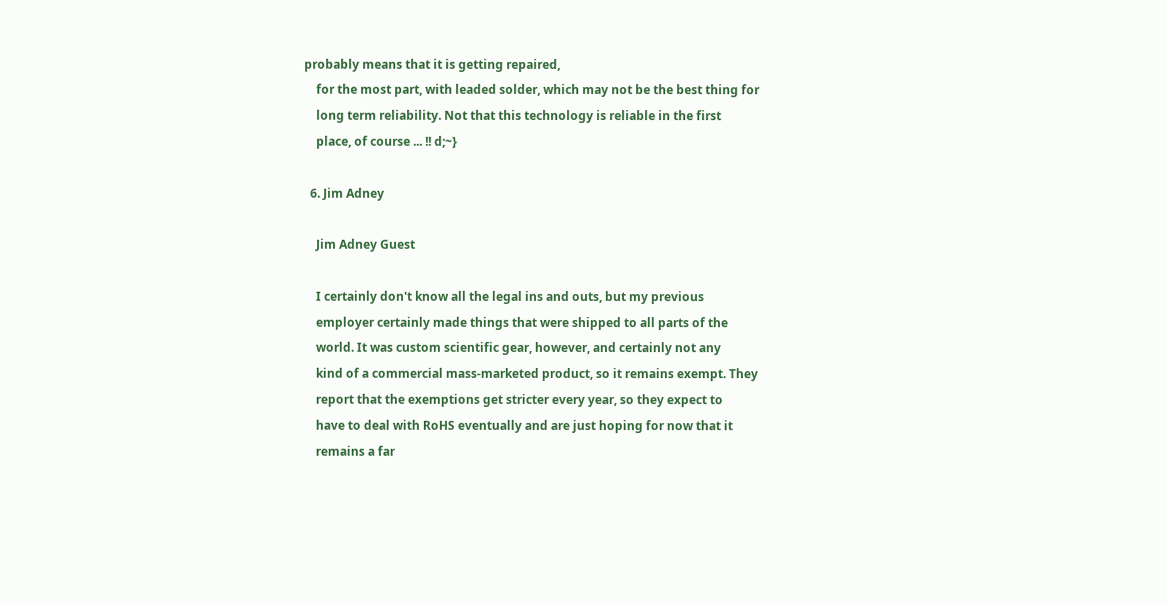probably means that it is getting repaired,
    for the most part, with leaded solder, which may not be the best thing for
    long term reliability. Not that this technology is reliable in the first
    place, of course ... !! d;~}

  6. Jim Adney

    Jim Adney Guest

    I certainly don't know all the legal ins and outs, but my previous
    employer certainly made things that were shipped to all parts of the
    world. It was custom scientific gear, however, and certainly not any
    kind of a commercial mass-marketed product, so it remains exempt. They
    report that the exemptions get stricter every year, so they expect to
    have to deal with RoHS eventually and are just hoping for now that it
    remains a far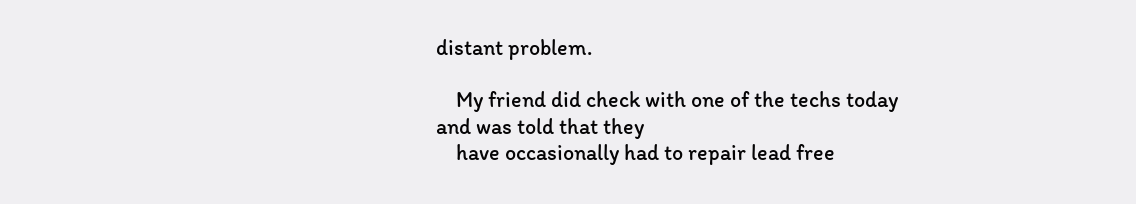distant problem.

    My friend did check with one of the techs today and was told that they
    have occasionally had to repair lead free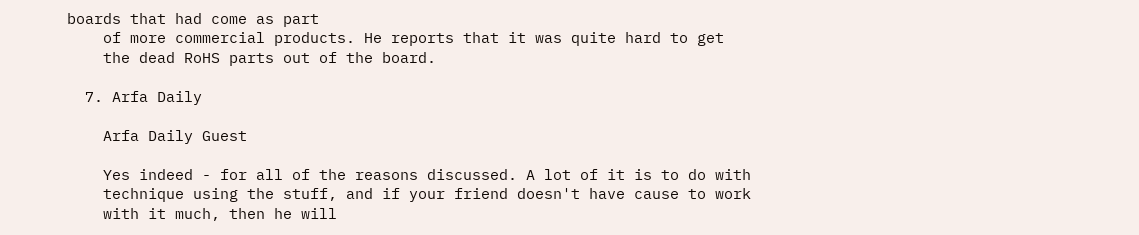boards that had come as part
    of more commercial products. He reports that it was quite hard to get
    the dead RoHS parts out of the board.

  7. Arfa Daily

    Arfa Daily Guest

    Yes indeed - for all of the reasons discussed. A lot of it is to do with
    technique using the stuff, and if your friend doesn't have cause to work
    with it much, then he will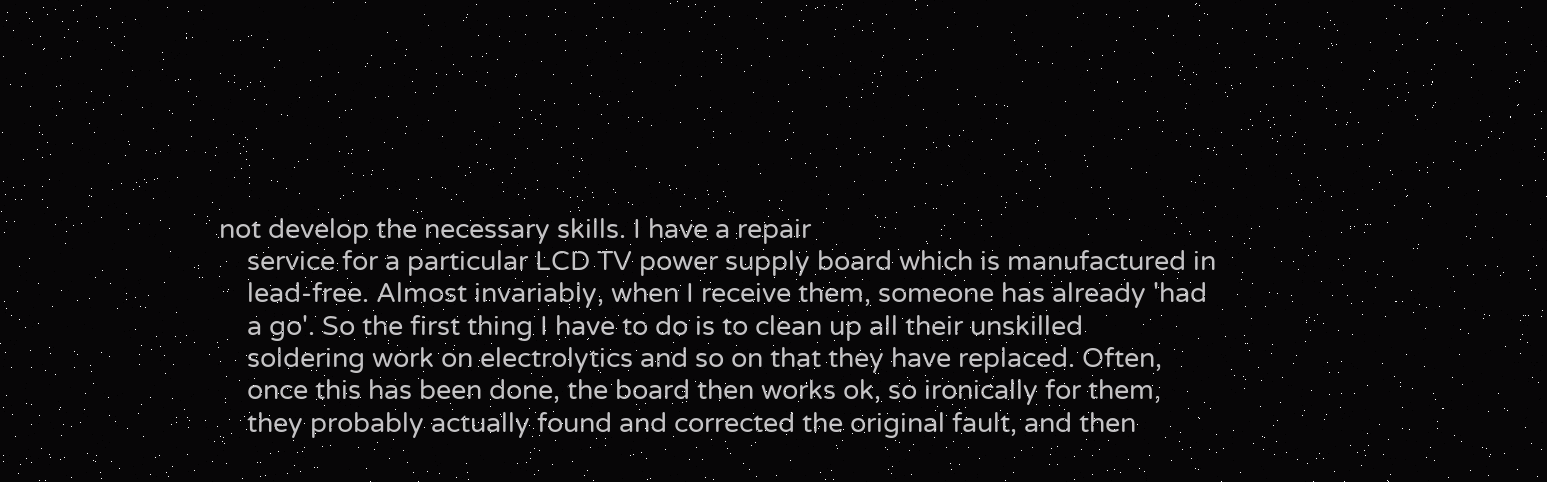not develop the necessary skills. I have a repair
    service for a particular LCD TV power supply board which is manufactured in
    lead-free. Almost invariably, when I receive them, someone has already 'had
    a go'. So the first thing I have to do is to clean up all their unskilled
    soldering work on electrolytics and so on that they have replaced. Often,
    once this has been done, the board then works ok, so ironically for them,
    they probably actually found and corrected the original fault, and then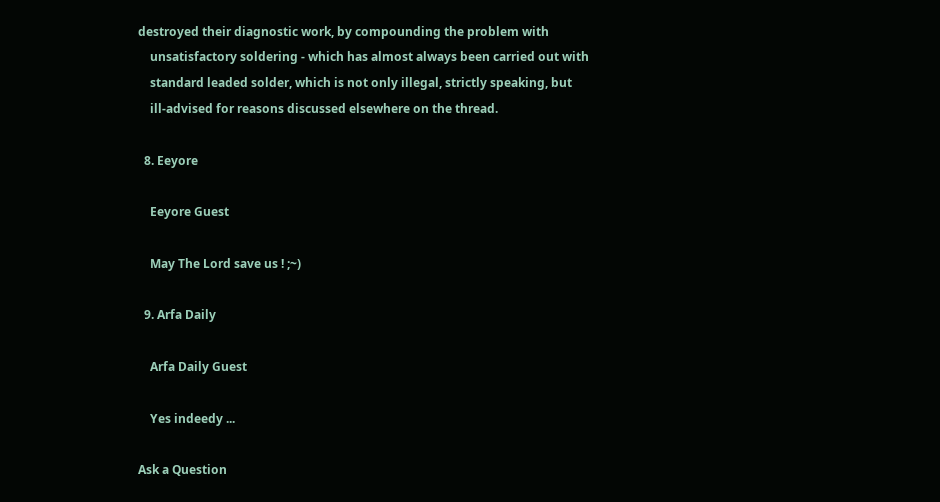destroyed their diagnostic work, by compounding the problem with
    unsatisfactory soldering - which has almost always been carried out with
    standard leaded solder, which is not only illegal, strictly speaking, but
    ill-advised for reasons discussed elsewhere on the thread.

  8. Eeyore

    Eeyore Guest

    May The Lord save us ! ;~)

  9. Arfa Daily

    Arfa Daily Guest

    Yes indeedy ...

Ask a Question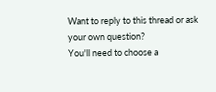Want to reply to this thread or ask your own question?
You'll need to choose a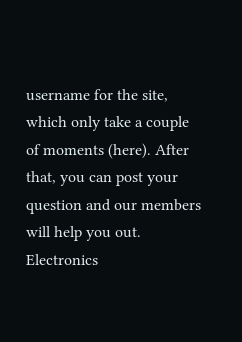username for the site, which only take a couple of moments (here). After that, you can post your question and our members will help you out.
Electronics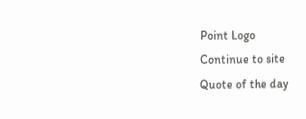Point Logo
Continue to site
Quote of the day